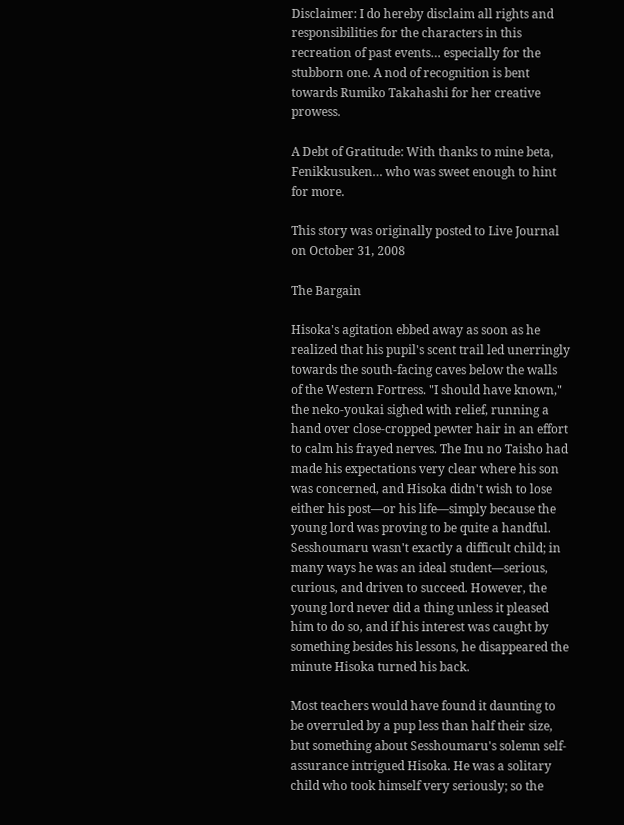Disclaimer: I do hereby disclaim all rights and responsibilities for the characters in this recreation of past events… especially for the stubborn one. A nod of recognition is bent towards Rumiko Takahashi for her creative prowess.

A Debt of Gratitude: With thanks to mine beta, Fenikkusuken… who was sweet enough to hint for more.

This story was originally posted to Live Journal on October 31, 2008

The Bargain

Hisoka's agitation ebbed away as soon as he realized that his pupil's scent trail led unerringly towards the south-facing caves below the walls of the Western Fortress. "I should have known," the neko-youkai sighed with relief, running a hand over close-cropped pewter hair in an effort to calm his frayed nerves. The Inu no Taisho had made his expectations very clear where his son was concerned, and Hisoka didn't wish to lose either his post—or his life—simply because the young lord was proving to be quite a handful. Sesshoumaru wasn't exactly a difficult child; in many ways he was an ideal student—serious, curious, and driven to succeed. However, the young lord never did a thing unless it pleased him to do so, and if his interest was caught by something besides his lessons, he disappeared the minute Hisoka turned his back.

Most teachers would have found it daunting to be overruled by a pup less than half their size, but something about Sesshoumaru's solemn self-assurance intrigued Hisoka. He was a solitary child who took himself very seriously; so the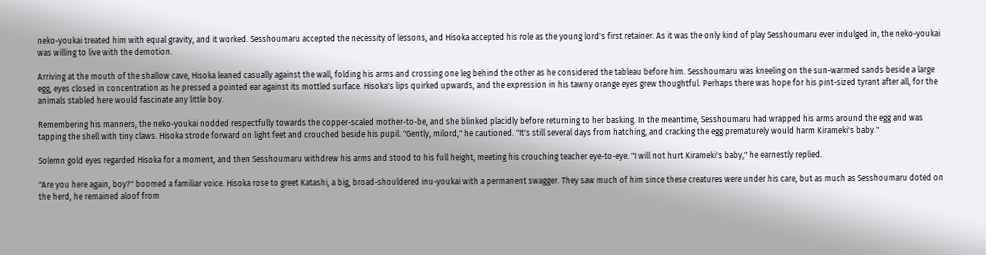neko-youkai treated him with equal gravity, and it worked. Sesshoumaru accepted the necessity of lessons, and Hisoka accepted his role as the young lord's first retainer. As it was the only kind of play Sesshoumaru ever indulged in, the neko-youkai was willing to live with the demotion.

Arriving at the mouth of the shallow cave, Hisoka leaned casually against the wall, folding his arms and crossing one leg behind the other as he considered the tableau before him. Sesshoumaru was kneeling on the sun-warmed sands beside a large egg, eyes closed in concentration as he pressed a pointed ear against its mottled surface. Hisoka's lips quirked upwards, and the expression in his tawny orange eyes grew thoughtful. Perhaps there was hope for his pint-sized tyrant after all, for the animals stabled here would fascinate any little boy.

Remembering his manners, the neko-youkai nodded respectfully towards the copper-scaled mother-to-be, and she blinked placidly before returning to her basking. In the meantime, Sesshoumaru had wrapped his arms around the egg and was tapping the shell with tiny claws. Hisoka strode forward on light feet and crouched beside his pupil. "Gently, milord," he cautioned. "It's still several days from hatching, and cracking the egg prematurely would harm Kirameki's baby."

Solemn gold eyes regarded Hisoka for a moment, and then Sesshoumaru withdrew his arms and stood to his full height, meeting his crouching teacher eye-to-eye. "I will not hurt Kirameki's baby," he earnestly replied.

"Are you here again, boy?" boomed a familiar voice. Hisoka rose to greet Katashi, a big, broad-shouldered inu-youkai with a permanent swagger. They saw much of him since these creatures were under his care, but as much as Sesshoumaru doted on the herd, he remained aloof from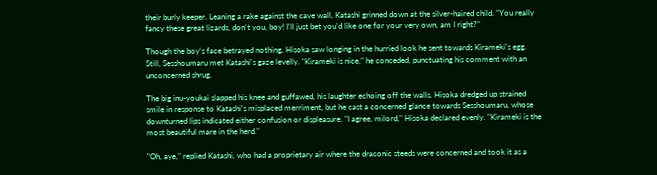their burly keeper. Leaning a rake against the cave wall, Katashi grinned down at the silver-haired child. "You really fancy these great lizards, don't you, boy! I'll just bet you'd like one for your very own, am I right?"

Though the boy's face betrayed nothing, Hisoka saw longing in the hurried look he sent towards Kirameki's egg. Still, Sesshoumaru met Katashi's gaze levelly. "Kirameki is nice," he conceded, punctuating his comment with an unconcerned shrug.

The big inu-youkai slapped his knee and guffawed, his laughter echoing off the walls. Hisoka dredged up strained smile in response to Katashi's misplaced merriment, but he cast a concerned glance towards Sesshoumaru, whose downturned lips indicated either confusion or displeasure. "I agree, milord," Hisoka declared evenly. "Kirameki is the most beautiful mare in the herd."

"Oh, aye," replied Katashi, who had a proprietary air where the draconic steeds were concerned and took it as a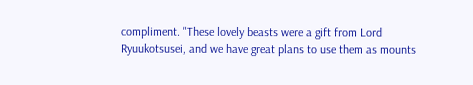compliment. "These lovely beasts were a gift from Lord Ryuukotsusei, and we have great plans to use them as mounts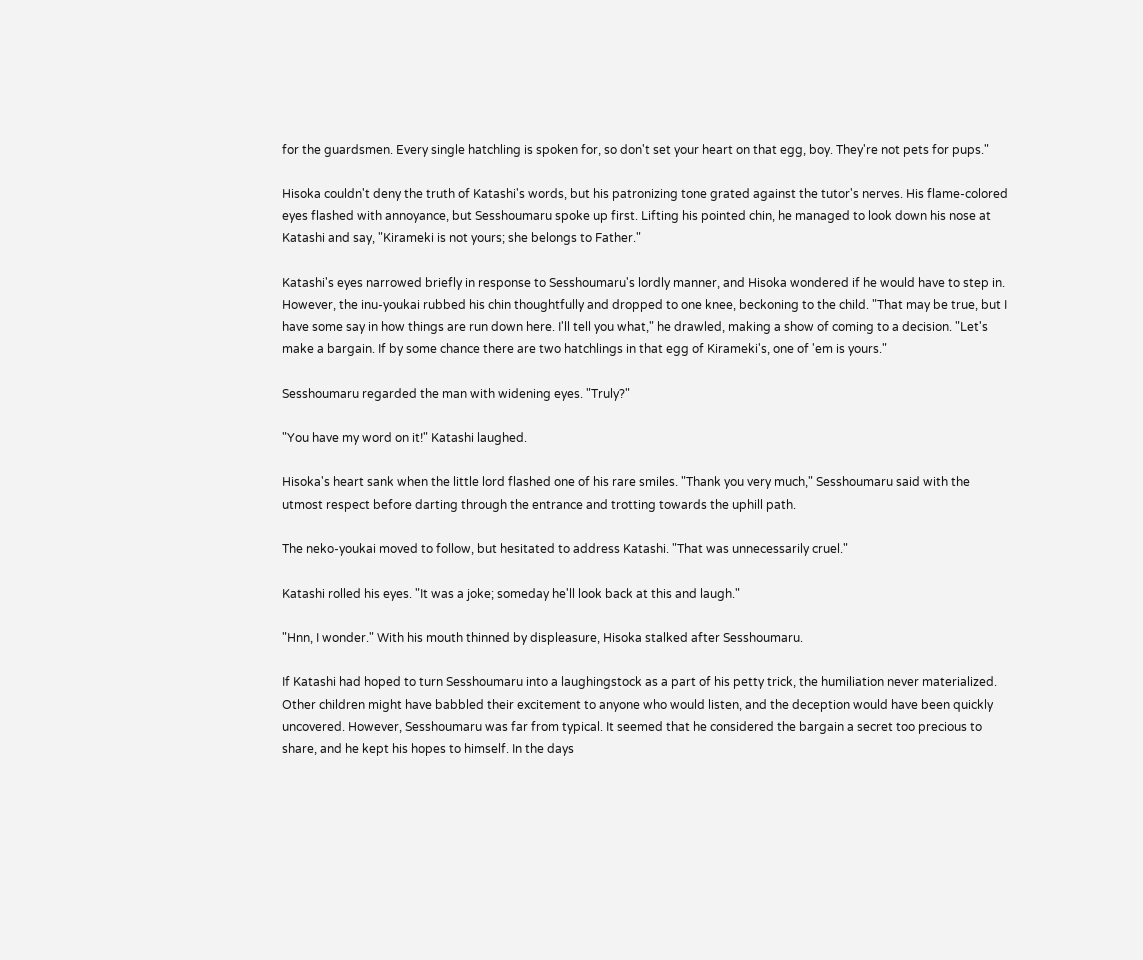for the guardsmen. Every single hatchling is spoken for, so don't set your heart on that egg, boy. They're not pets for pups."

Hisoka couldn't deny the truth of Katashi's words, but his patronizing tone grated against the tutor's nerves. His flame-colored eyes flashed with annoyance, but Sesshoumaru spoke up first. Lifting his pointed chin, he managed to look down his nose at Katashi and say, "Kirameki is not yours; she belongs to Father."

Katashi's eyes narrowed briefly in response to Sesshoumaru's lordly manner, and Hisoka wondered if he would have to step in. However, the inu-youkai rubbed his chin thoughtfully and dropped to one knee, beckoning to the child. "That may be true, but I have some say in how things are run down here. I'll tell you what," he drawled, making a show of coming to a decision. "Let's make a bargain. If by some chance there are two hatchlings in that egg of Kirameki's, one of 'em is yours."

Sesshoumaru regarded the man with widening eyes. "Truly?"

"You have my word on it!" Katashi laughed.

Hisoka's heart sank when the little lord flashed one of his rare smiles. "Thank you very much," Sesshoumaru said with the utmost respect before darting through the entrance and trotting towards the uphill path.

The neko-youkai moved to follow, but hesitated to address Katashi. "That was unnecessarily cruel."

Katashi rolled his eyes. "It was a joke; someday he'll look back at this and laugh."

"Hnn, I wonder." With his mouth thinned by displeasure, Hisoka stalked after Sesshoumaru.

If Katashi had hoped to turn Sesshoumaru into a laughingstock as a part of his petty trick, the humiliation never materialized. Other children might have babbled their excitement to anyone who would listen, and the deception would have been quickly uncovered. However, Sesshoumaru was far from typical. It seemed that he considered the bargain a secret too precious to share, and he kept his hopes to himself. In the days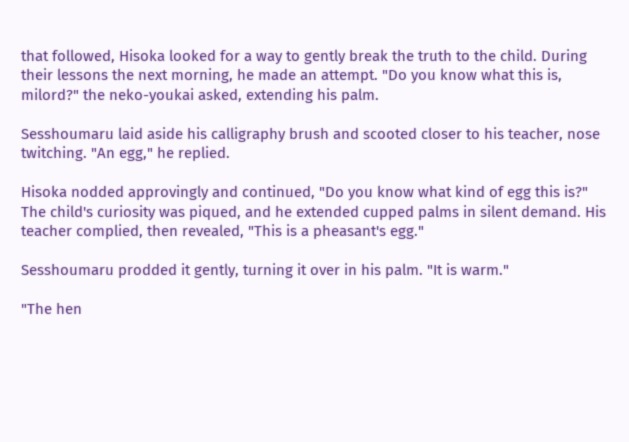that followed, Hisoka looked for a way to gently break the truth to the child. During their lessons the next morning, he made an attempt. "Do you know what this is, milord?" the neko-youkai asked, extending his palm.

Sesshoumaru laid aside his calligraphy brush and scooted closer to his teacher, nose twitching. "An egg," he replied.

Hisoka nodded approvingly and continued, "Do you know what kind of egg this is?" The child's curiosity was piqued, and he extended cupped palms in silent demand. His teacher complied, then revealed, "This is a pheasant's egg."

Sesshoumaru prodded it gently, turning it over in his palm. "It is warm."

"The hen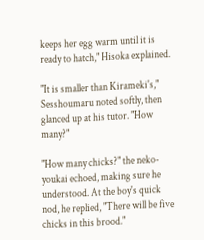keeps her egg warm until it is ready to hatch," Hisoka explained.

"It is smaller than Kirameki's," Sesshoumaru noted softly, then glanced up at his tutor. "How many?"

"How many chicks?" the neko-youkai echoed, making sure he understood. At the boy's quick nod, he replied, "There will be five chicks in this brood."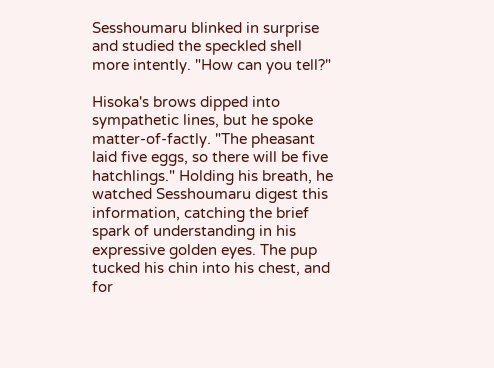Sesshoumaru blinked in surprise and studied the speckled shell more intently. "How can you tell?"

Hisoka's brows dipped into sympathetic lines, but he spoke matter-of-factly. "The pheasant laid five eggs, so there will be five hatchlings." Holding his breath, he watched Sesshoumaru digest this information, catching the brief spark of understanding in his expressive golden eyes. The pup tucked his chin into his chest, and for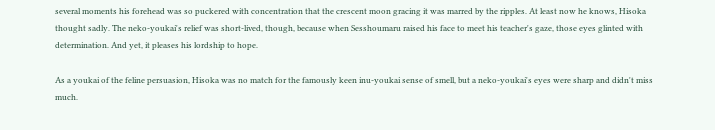several moments his forehead was so puckered with concentration that the crescent moon gracing it was marred by the ripples. At least now he knows, Hisoka thought sadly. The neko-youkai's relief was short-lived, though, because when Sesshoumaru raised his face to meet his teacher's gaze, those eyes glinted with determination. And yet, it pleases his lordship to hope.

As a youkai of the feline persuasion, Hisoka was no match for the famously keen inu-youkai sense of smell, but a neko-youkai's eyes were sharp and didn't miss much.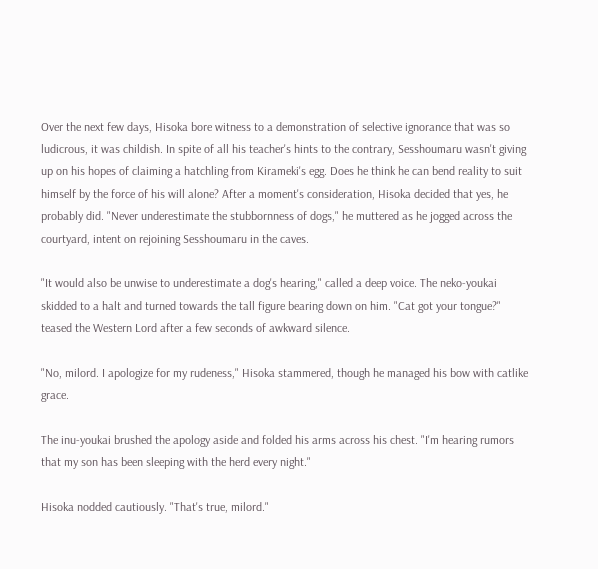Over the next few days, Hisoka bore witness to a demonstration of selective ignorance that was so ludicrous, it was childish. In spite of all his teacher's hints to the contrary, Sesshoumaru wasn't giving up on his hopes of claiming a hatchling from Kirameki's egg. Does he think he can bend reality to suit himself by the force of his will alone? After a moment's consideration, Hisoka decided that yes, he probably did. "Never underestimate the stubbornness of dogs," he muttered as he jogged across the courtyard, intent on rejoining Sesshoumaru in the caves.

"It would also be unwise to underestimate a dog's hearing," called a deep voice. The neko-youkai skidded to a halt and turned towards the tall figure bearing down on him. "Cat got your tongue?" teased the Western Lord after a few seconds of awkward silence.

"No, milord. I apologize for my rudeness," Hisoka stammered, though he managed his bow with catlike grace.

The inu-youkai brushed the apology aside and folded his arms across his chest. "I'm hearing rumors that my son has been sleeping with the herd every night."

Hisoka nodded cautiously. "That's true, milord."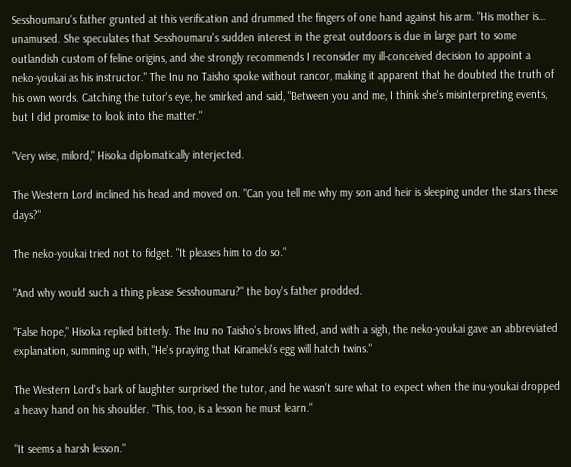Sesshoumaru's father grunted at this verification and drummed the fingers of one hand against his arm. "His mother is… unamused. She speculates that Sesshoumaru's sudden interest in the great outdoors is due in large part to some outlandish custom of feline origins, and she strongly recommends I reconsider my ill-conceived decision to appoint a neko-youkai as his instructor." The Inu no Taisho spoke without rancor, making it apparent that he doubted the truth of his own words. Catching the tutor's eye, he smirked and said, "Between you and me, I think she's misinterpreting events, but I did promise to look into the matter."

"Very wise, milord," Hisoka diplomatically interjected.

The Western Lord inclined his head and moved on. "Can you tell me why my son and heir is sleeping under the stars these days?"

The neko-youkai tried not to fidget. "It pleases him to do so."

"And why would such a thing please Sesshoumaru?" the boy's father prodded.

"False hope," Hisoka replied bitterly. The Inu no Taisho's brows lifted, and with a sigh, the neko-youkai gave an abbreviated explanation, summing up with, "He's praying that Kirameki's egg will hatch twins."

The Western Lord's bark of laughter surprised the tutor, and he wasn't sure what to expect when the inu-youkai dropped a heavy hand on his shoulder. "This, too, is a lesson he must learn."

"It seems a harsh lesson."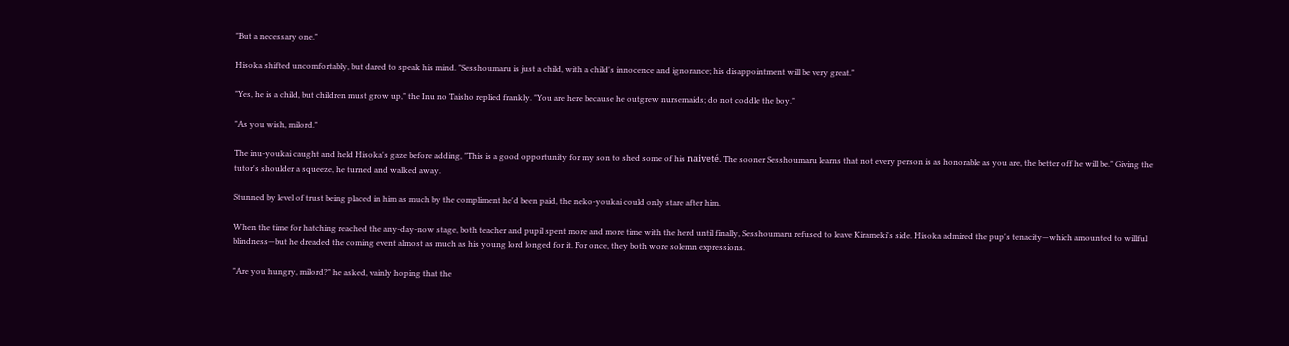"But a necessary one."

Hisoka shifted uncomfortably, but dared to speak his mind. "Sesshoumaru is just a child, with a child's innocence and ignorance; his disappointment will be very great."

"Yes, he is a child, but children must grow up," the Inu no Taisho replied frankly. "You are here because he outgrew nursemaids; do not coddle the boy."

"As you wish, milord."

The inu-youkai caught and held Hisoka's gaze before adding, "This is a good opportunity for my son to shed some of his naiveté. The sooner Sesshoumaru learns that not every person is as honorable as you are, the better off he will be." Giving the tutor's shoulder a squeeze, he turned and walked away.

Stunned by level of trust being placed in him as much by the compliment he'd been paid, the neko-youkai could only stare after him.

When the time for hatching reached the any-day-now stage, both teacher and pupil spent more and more time with the herd until finally, Sesshoumaru refused to leave Kirameki's side. Hisoka admired the pup's tenacity—which amounted to willful blindness—but he dreaded the coming event almost as much as his young lord longed for it. For once, they both wore solemn expressions.

"Are you hungry, milord?" he asked, vainly hoping that the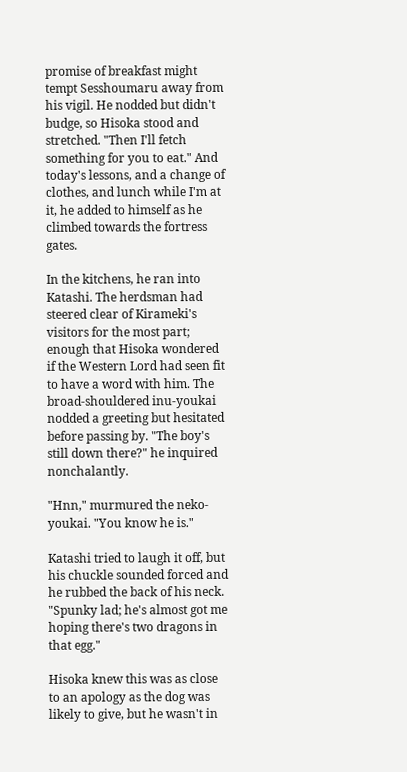promise of breakfast might tempt Sesshoumaru away from his vigil. He nodded but didn't budge, so Hisoka stood and stretched. "Then I'll fetch something for you to eat." And today's lessons, and a change of clothes, and lunch while I'm at it, he added to himself as he climbed towards the fortress gates.

In the kitchens, he ran into Katashi. The herdsman had steered clear of Kirameki's visitors for the most part; enough that Hisoka wondered if the Western Lord had seen fit to have a word with him. The broad-shouldered inu-youkai nodded a greeting but hesitated before passing by. "The boy's still down there?" he inquired nonchalantly.

"Hnn," murmured the neko-youkai. "You know he is."

Katashi tried to laugh it off, but his chuckle sounded forced and he rubbed the back of his neck. "Spunky lad; he's almost got me hoping there's two dragons in that egg."

Hisoka knew this was as close to an apology as the dog was likely to give, but he wasn't in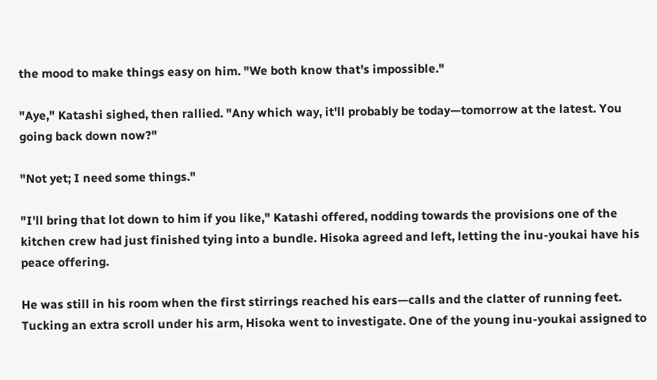the mood to make things easy on him. "We both know that's impossible."

"Aye," Katashi sighed, then rallied. "Any which way, it'll probably be today—tomorrow at the latest. You going back down now?"

"Not yet; I need some things."

"I'll bring that lot down to him if you like," Katashi offered, nodding towards the provisions one of the kitchen crew had just finished tying into a bundle. Hisoka agreed and left, letting the inu-youkai have his peace offering.

He was still in his room when the first stirrings reached his ears—calls and the clatter of running feet. Tucking an extra scroll under his arm, Hisoka went to investigate. One of the young inu-youkai assigned to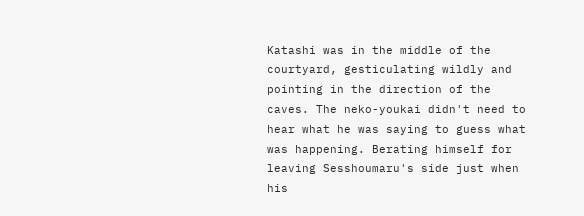Katashi was in the middle of the courtyard, gesticulating wildly and pointing in the direction of the caves. The neko-youkai didn't need to hear what he was saying to guess what was happening. Berating himself for leaving Sesshoumaru's side just when his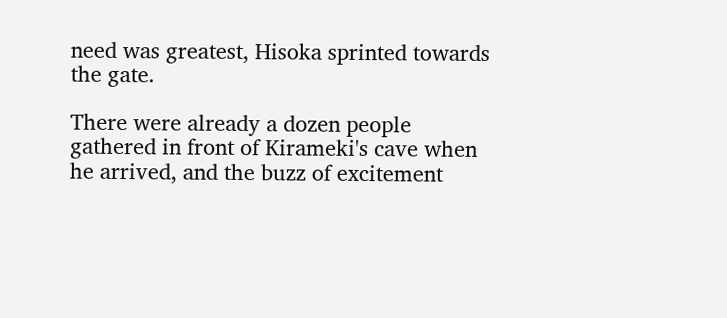need was greatest, Hisoka sprinted towards the gate.

There were already a dozen people gathered in front of Kirameki's cave when he arrived, and the buzz of excitement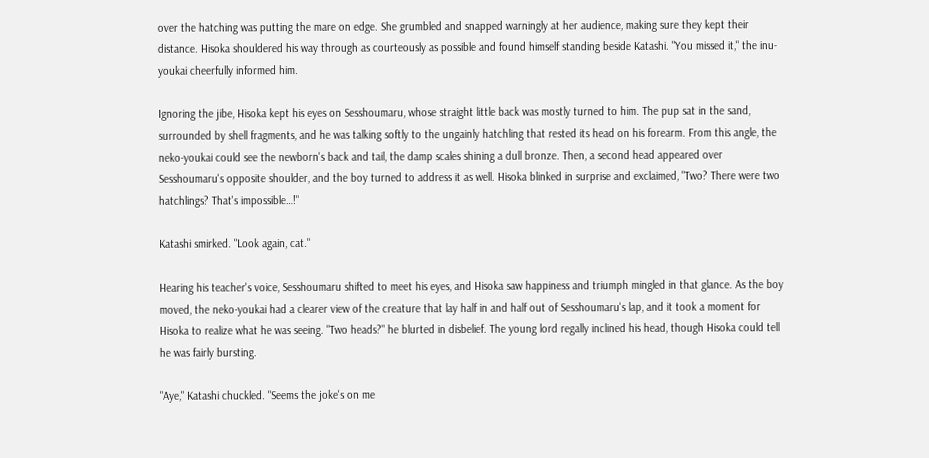over the hatching was putting the mare on edge. She grumbled and snapped warningly at her audience, making sure they kept their distance. Hisoka shouldered his way through as courteously as possible and found himself standing beside Katashi. "You missed it," the inu-youkai cheerfully informed him.

Ignoring the jibe, Hisoka kept his eyes on Sesshoumaru, whose straight little back was mostly turned to him. The pup sat in the sand, surrounded by shell fragments, and he was talking softly to the ungainly hatchling that rested its head on his forearm. From this angle, the neko-youkai could see the newborn's back and tail, the damp scales shining a dull bronze. Then, a second head appeared over Sesshoumaru's opposite shoulder, and the boy turned to address it as well. Hisoka blinked in surprise and exclaimed, "Two? There were two hatchlings? That's impossible…!"

Katashi smirked. "Look again, cat."

Hearing his teacher's voice, Sesshoumaru shifted to meet his eyes, and Hisoka saw happiness and triumph mingled in that glance. As the boy moved, the neko-youkai had a clearer view of the creature that lay half in and half out of Sesshoumaru's lap, and it took a moment for Hisoka to realize what he was seeing. "Two heads?" he blurted in disbelief. The young lord regally inclined his head, though Hisoka could tell he was fairly bursting.

"Aye," Katashi chuckled. "Seems the joke's on me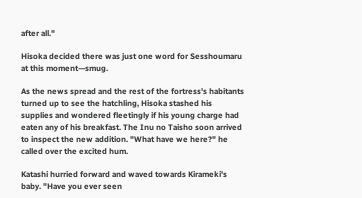after all."

Hisoka decided there was just one word for Sesshoumaru at this moment—smug.

As the news spread and the rest of the fortress's habitants turned up to see the hatchling, Hisoka stashed his supplies and wondered fleetingly if his young charge had eaten any of his breakfast. The Inu no Taisho soon arrived to inspect the new addition. "What have we here?" he called over the excited hum.

Katashi hurried forward and waved towards Kirameki's baby. "Have you ever seen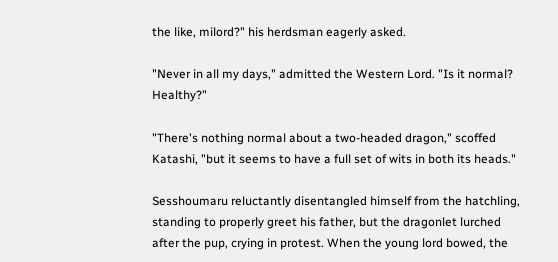the like, milord?" his herdsman eagerly asked.

"Never in all my days," admitted the Western Lord. "Is it normal? Healthy?"

"There's nothing normal about a two-headed dragon," scoffed Katashi, "but it seems to have a full set of wits in both its heads."

Sesshoumaru reluctantly disentangled himself from the hatchling, standing to properly greet his father, but the dragonlet lurched after the pup, crying in protest. When the young lord bowed, the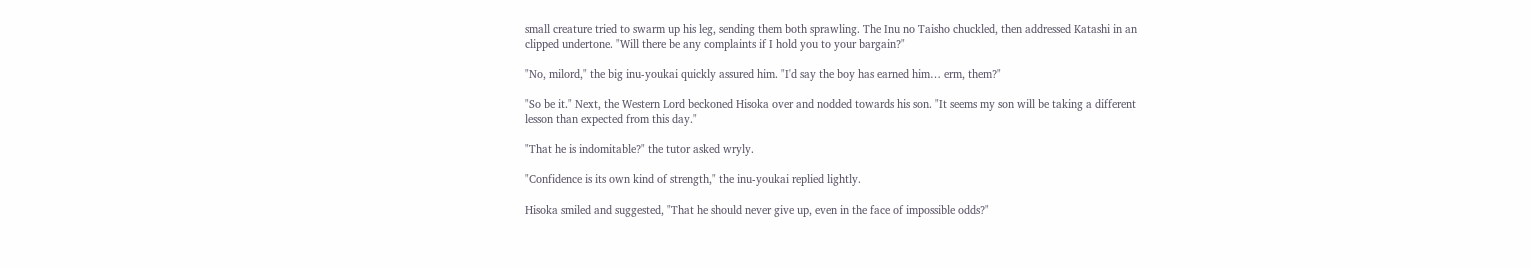small creature tried to swarm up his leg, sending them both sprawling. The Inu no Taisho chuckled, then addressed Katashi in an clipped undertone. "Will there be any complaints if I hold you to your bargain?"

"No, milord," the big inu-youkai quickly assured him. "I'd say the boy has earned him… erm, them?"

"So be it." Next, the Western Lord beckoned Hisoka over and nodded towards his son. "It seems my son will be taking a different lesson than expected from this day."

"That he is indomitable?" the tutor asked wryly.

"Confidence is its own kind of strength," the inu-youkai replied lightly.

Hisoka smiled and suggested, "That he should never give up, even in the face of impossible odds?"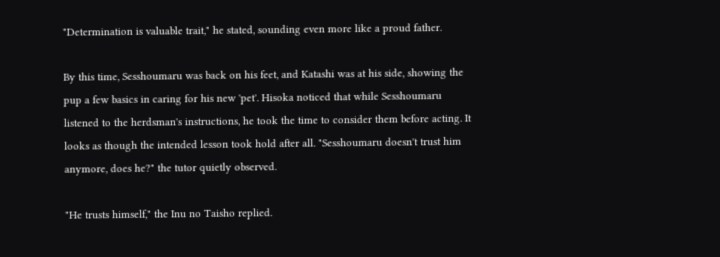"Determination is valuable trait," he stated, sounding even more like a proud father.

By this time, Sesshoumaru was back on his feet, and Katashi was at his side, showing the pup a few basics in caring for his new 'pet'. Hisoka noticed that while Sesshoumaru listened to the herdsman's instructions, he took the time to consider them before acting. It looks as though the intended lesson took hold after all. "Sesshoumaru doesn't trust him anymore, does he?" the tutor quietly observed.

"He trusts himself," the Inu no Taisho replied.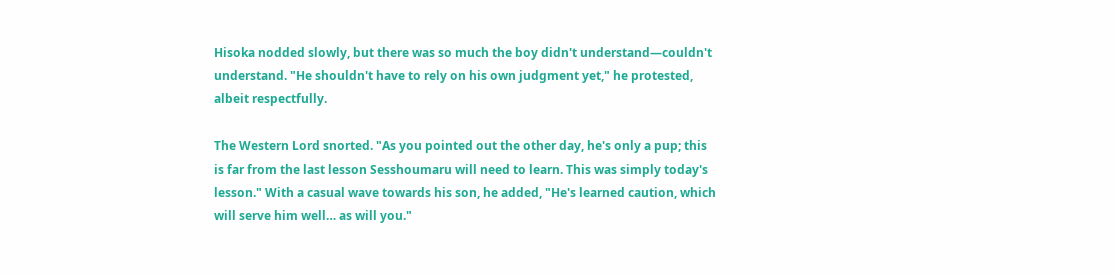Hisoka nodded slowly, but there was so much the boy didn't understand—couldn't understand. "He shouldn't have to rely on his own judgment yet," he protested, albeit respectfully.

The Western Lord snorted. "As you pointed out the other day, he's only a pup; this is far from the last lesson Sesshoumaru will need to learn. This was simply today's lesson." With a casual wave towards his son, he added, "He's learned caution, which will serve him well… as will you."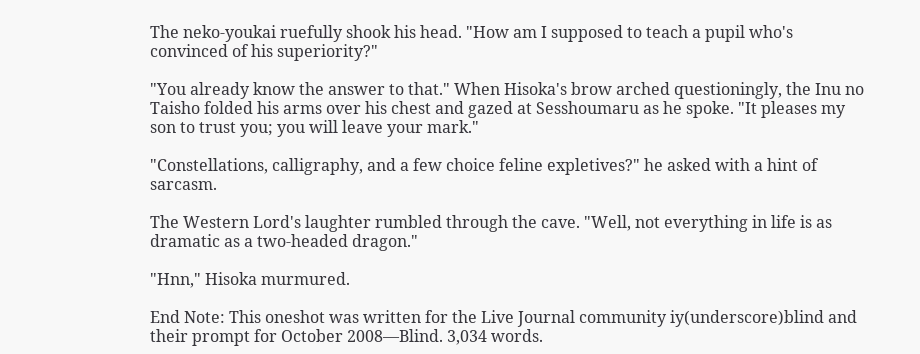The neko-youkai ruefully shook his head. "How am I supposed to teach a pupil who's convinced of his superiority?"

"You already know the answer to that." When Hisoka's brow arched questioningly, the Inu no Taisho folded his arms over his chest and gazed at Sesshoumaru as he spoke. "It pleases my son to trust you; you will leave your mark."

"Constellations, calligraphy, and a few choice feline expletives?" he asked with a hint of sarcasm.

The Western Lord's laughter rumbled through the cave. "Well, not everything in life is as dramatic as a two-headed dragon."

"Hnn," Hisoka murmured.

End Note: This oneshot was written for the Live Journal community iy(underscore)blind and their prompt for October 2008—Blind. 3,034 words.